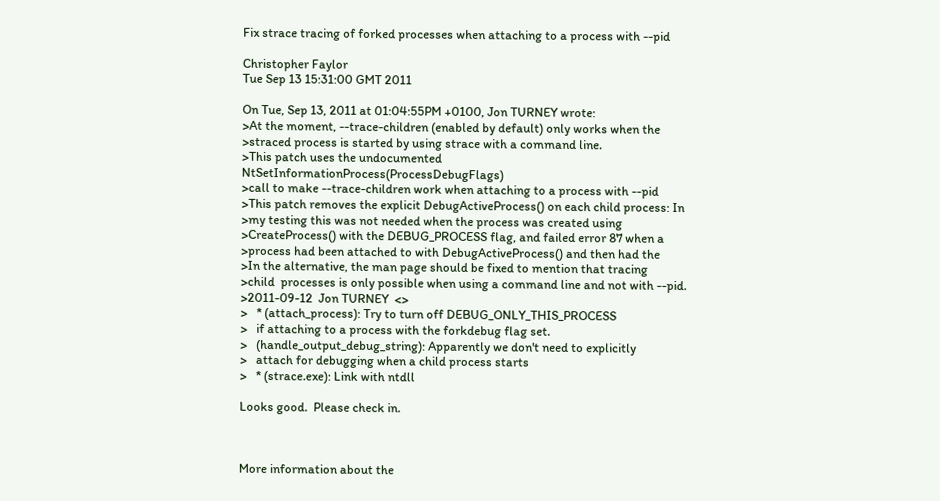Fix strace tracing of forked processes when attaching to a process with --pid

Christopher Faylor
Tue Sep 13 15:31:00 GMT 2011

On Tue, Sep 13, 2011 at 01:04:55PM +0100, Jon TURNEY wrote:
>At the moment, --trace-children (enabled by default) only works when the
>straced process is started by using strace with a command line.
>This patch uses the undocumented NtSetInformationProcess(ProcessDebugFlags)
>call to make --trace-children work when attaching to a process with --pid
>This patch removes the explicit DebugActiveProcess() on each child process: In
>my testing this was not needed when the process was created using
>CreateProcess() with the DEBUG_PROCESS flag, and failed error 87 when a
>process had been attached to with DebugActiveProcess() and then had the
>In the alternative, the man page should be fixed to mention that tracing
>child  processes is only possible when using a command line and not with --pid.
>2011-09-12  Jon TURNEY  <>
>   * (attach_process): Try to turn off DEBUG_ONLY_THIS_PROCESS
>   if attaching to a process with the forkdebug flag set.
>   (handle_output_debug_string): Apparently we don't need to explicitly
>   attach for debugging when a child process starts
>   * (strace.exe): Link with ntdll

Looks good.  Please check in.



More information about the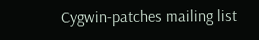Cygwin-patches mailing list